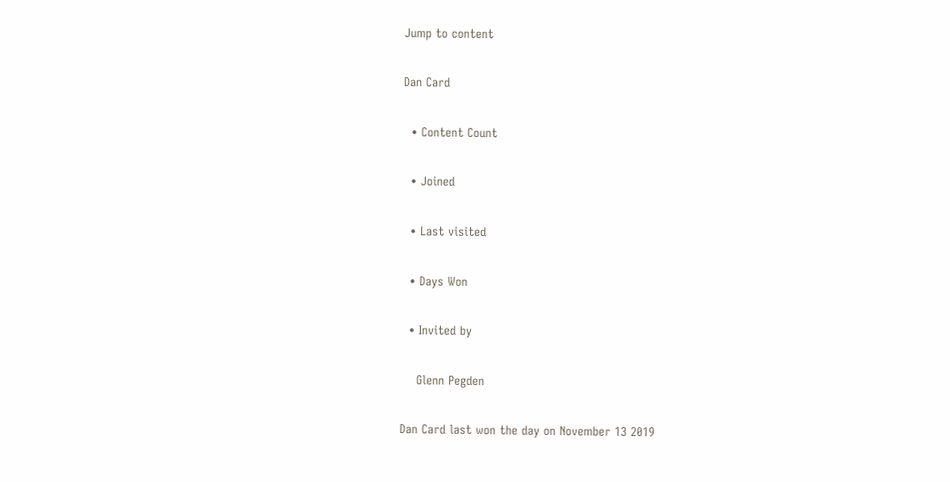Jump to content

Dan Card

  • Content Count

  • Joined

  • Last visited

  • Days Won

  • Invited by

    Glenn Pegden

Dan Card last won the day on November 13 2019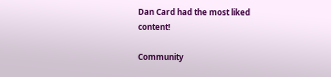Dan Card had the most liked content!

Community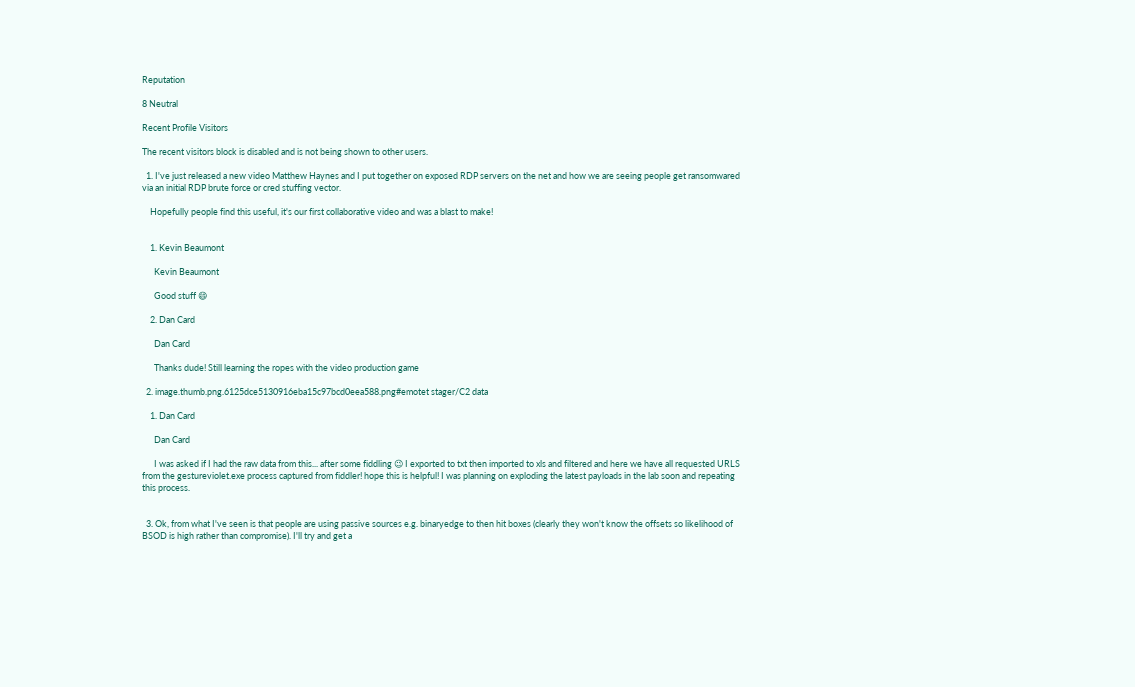Reputation

8 Neutral

Recent Profile Visitors

The recent visitors block is disabled and is not being shown to other users.

  1. I've just released a new video Matthew Haynes and I put together on exposed RDP servers on the net and how we are seeing people get ransomwared via an initial RDP brute force or cred stuffing vector.

    Hopefully people find this useful, it's our first collaborative video and was a blast to make!


    1. Kevin Beaumont

      Kevin Beaumont

      Good stuff 😄

    2. Dan Card

      Dan Card

      Thanks dude! Still learning the ropes with the video production game

  2. image.thumb.png.6125dce5130916eba15c97bcd0eea588.png#emotet stager/C2 data

    1. Dan Card

      Dan Card

      I was asked if I had the raw data from this... after some fiddling 😉 I exported to txt then imported to xls and filtered and here we have all requested URLS from the gestureviolet.exe process captured from fiddler! hope this is helpful! I was planning on exploding the latest payloads in the lab soon and repeating this process.


  3. Ok, from what I've seen is that people are using passive sources e.g. binaryedge to then hit boxes (clearly they won't know the offsets so likelihood of BSOD is high rather than compromise). I'll try and get a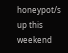honeypot/s up this weekend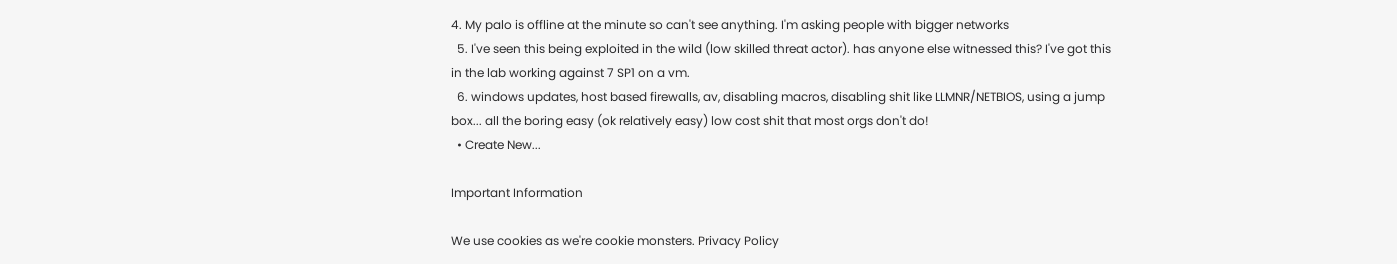4. My palo is offline at the minute so can't see anything. I'm asking people with bigger networks
  5. I've seen this being exploited in the wild (low skilled threat actor). has anyone else witnessed this? I've got this in the lab working against 7 SP1 on a vm.
  6. windows updates, host based firewalls, av, disabling macros, disabling shit like LLMNR/NETBIOS, using a jump box... all the boring easy (ok relatively easy) low cost shit that most orgs don't do!
  • Create New...

Important Information

We use cookies as we're cookie monsters. Privacy Policy